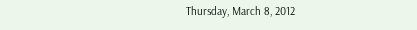Thursday, March 8, 2012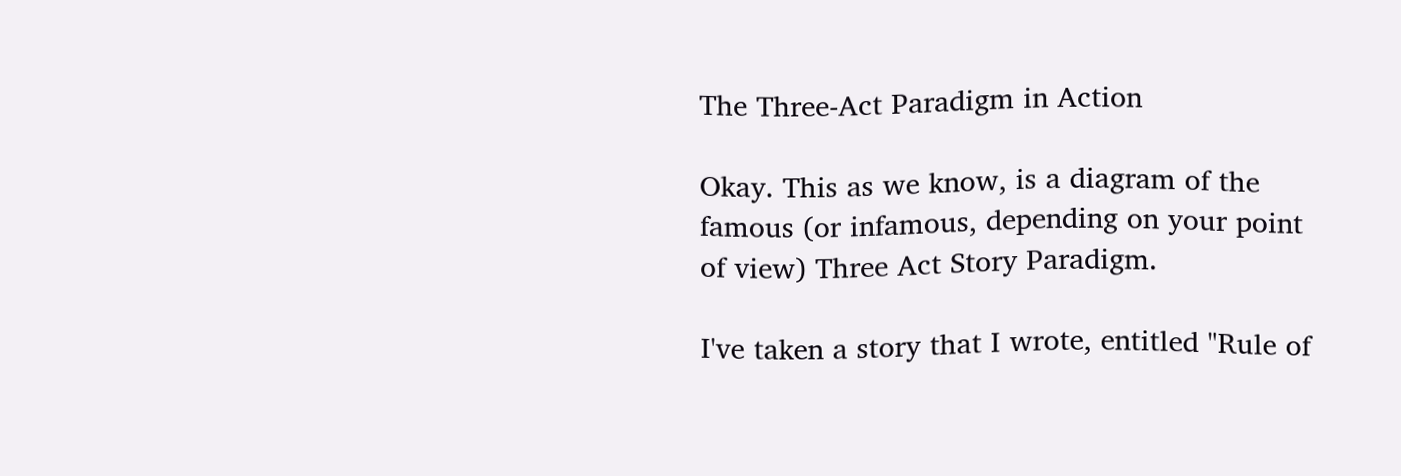The Three-Act Paradigm in Action

Okay. This as we know, is a diagram of the famous (or infamous, depending on your point of view) Three Act Story Paradigm.

I've taken a story that I wrote, entitled "Rule of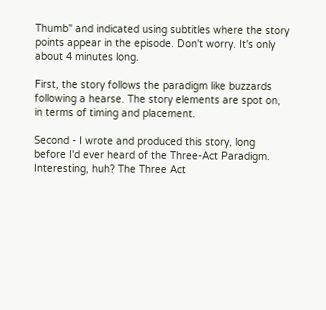Thumb" and indicated using subtitles where the story points appear in the episode. Don't worry. It's only about 4 minutes long.

First, the story follows the paradigm like buzzards following a hearse. The story elements are spot on, in terms of timing and placement.

Second - I wrote and produced this story, long before I'd ever heard of the Three-Act Paradigm. Interesting, huh? The Three Act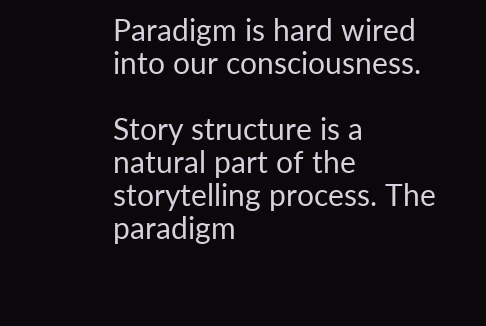Paradigm is hard wired into our consciousness.

Story structure is a natural part of the storytelling process. The paradigm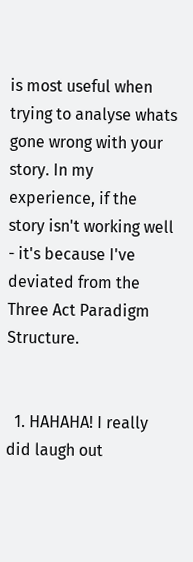is most useful when trying to analyse whats gone wrong with your story. In my experience, if the story isn't working well - it's because I've deviated from the Three Act Paradigm Structure.


  1. HAHAHA! I really did laugh out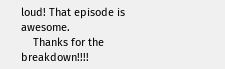loud! That episode is awesome.
    Thanks for the breakdown!!!!